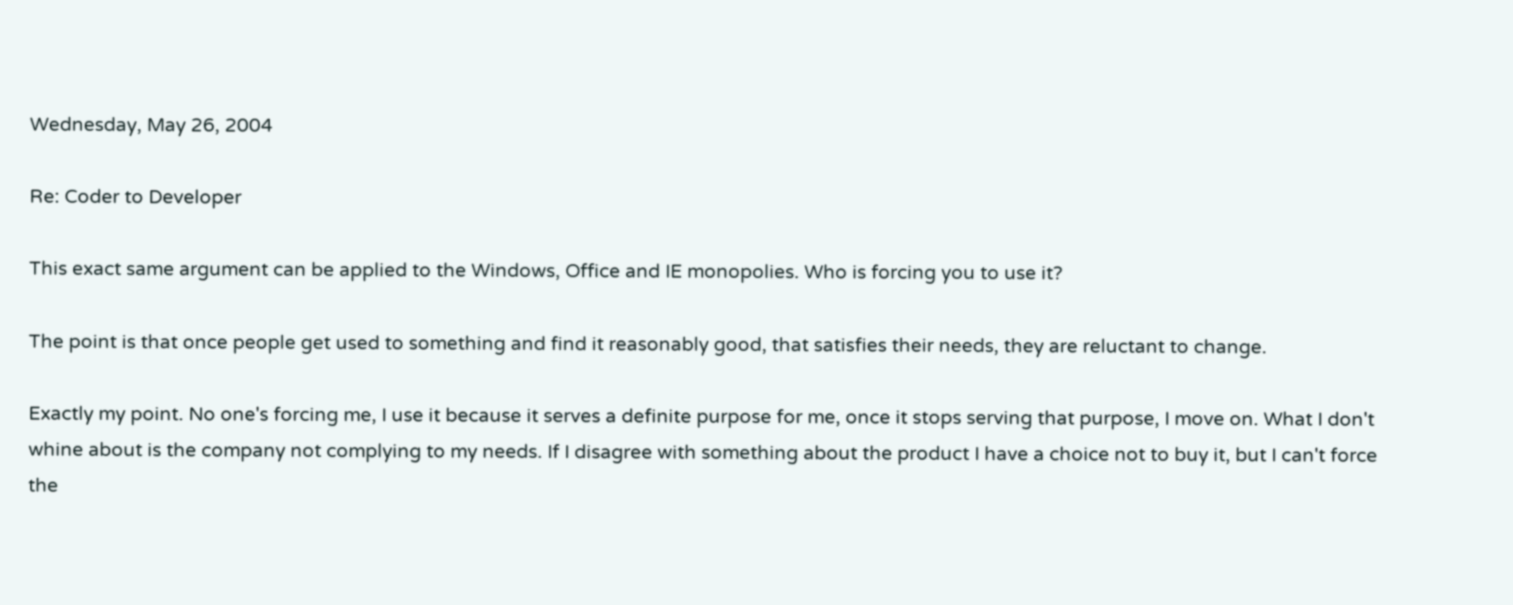Wednesday, May 26, 2004

Re: Coder to Developer

This exact same argument can be applied to the Windows, Office and IE monopolies. Who is forcing you to use it?

The point is that once people get used to something and find it reasonably good, that satisfies their needs, they are reluctant to change.

Exactly my point. No one's forcing me, I use it because it serves a definite purpose for me, once it stops serving that purpose, I move on. What I don't whine about is the company not complying to my needs. If I disagree with something about the product I have a choice not to buy it, but I can't force the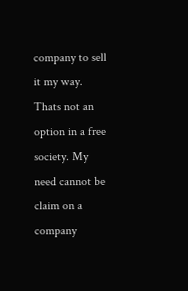company to sell it my way. Thats not an option in a free society. My need cannot be claim on a company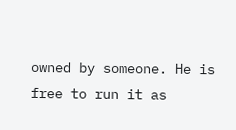owned by someone. He is free to run it as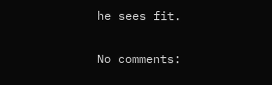he sees fit.


No comments: